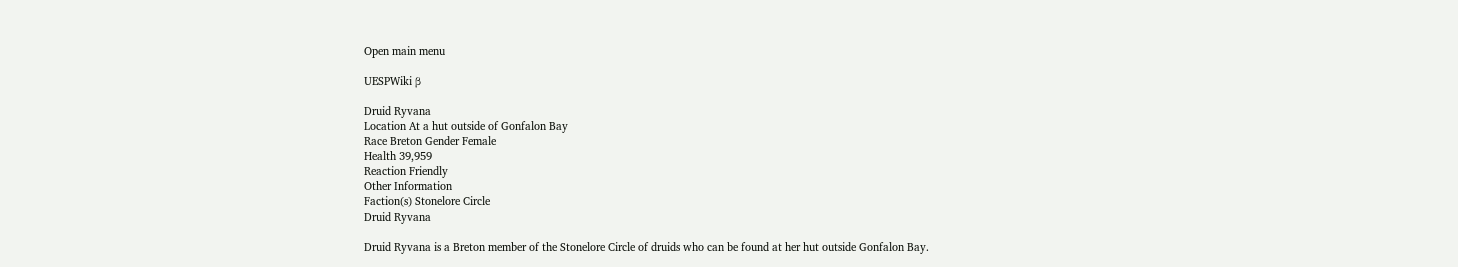Open main menu

UESPWiki β

Druid Ryvana
Location At a hut outside of Gonfalon Bay
Race Breton Gender Female
Health 39,959
Reaction Friendly
Other Information
Faction(s) Stonelore Circle
Druid Ryvana

Druid Ryvana is a Breton member of the Stonelore Circle of druids who can be found at her hut outside Gonfalon Bay.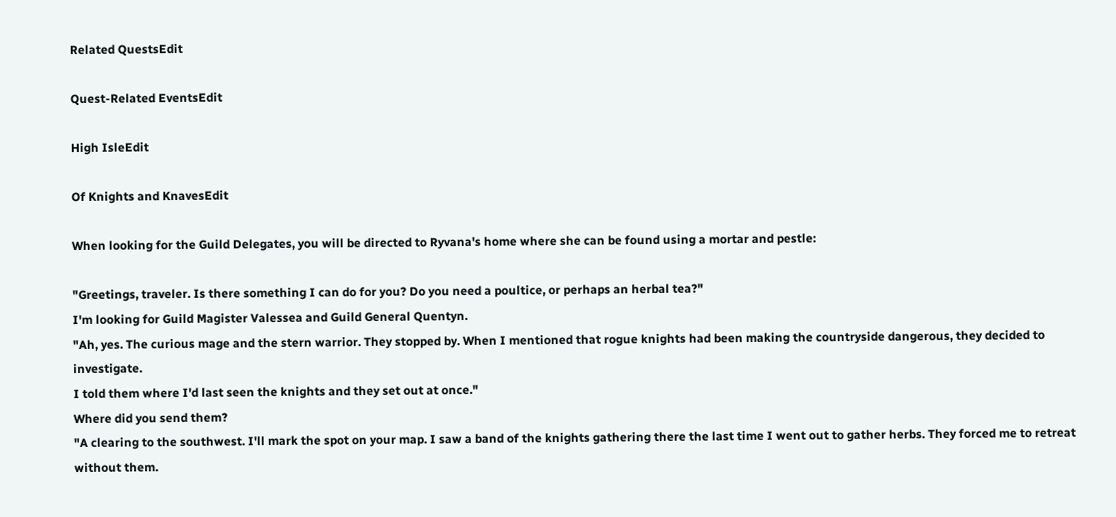Related QuestsEdit

Quest-Related EventsEdit

High IsleEdit

Of Knights and KnavesEdit

When looking for the Guild Delegates, you will be directed to Ryvana's home where she can be found using a mortar and pestle:

"Greetings, traveler. Is there something I can do for you? Do you need a poultice, or perhaps an herbal tea?"
I'm looking for Guild Magister Valessea and Guild General Quentyn.
"Ah, yes. The curious mage and the stern warrior. They stopped by. When I mentioned that rogue knights had been making the countryside dangerous, they decided to investigate.
I told them where I'd last seen the knights and they set out at once."
Where did you send them?
"A clearing to the southwest. I'll mark the spot on your map. I saw a band of the knights gathering there the last time I went out to gather herbs. They forced me to retreat without them.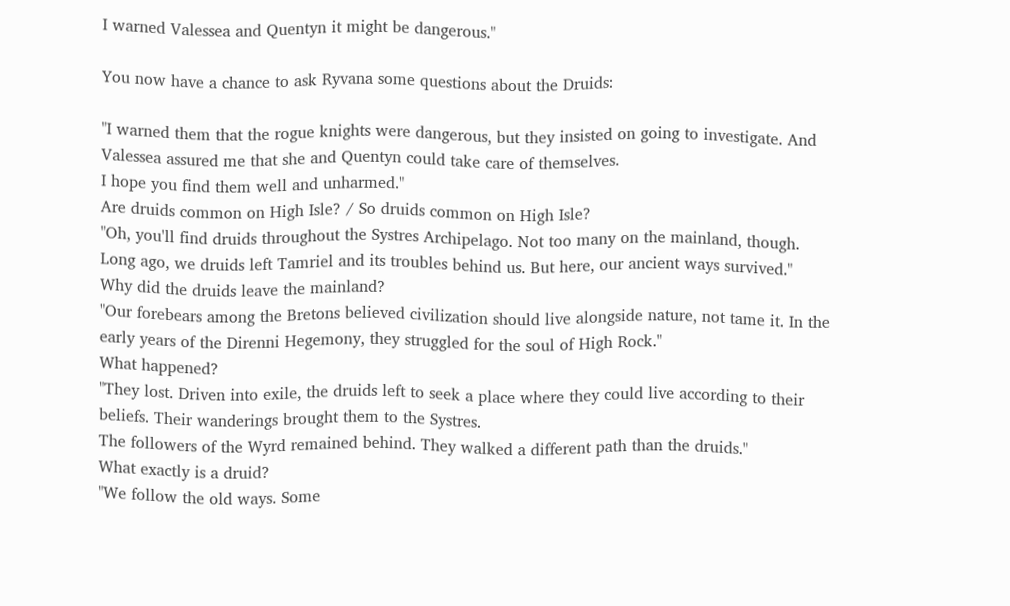I warned Valessea and Quentyn it might be dangerous."

You now have a chance to ask Ryvana some questions about the Druids:

"I warned them that the rogue knights were dangerous, but they insisted on going to investigate. And Valessea assured me that she and Quentyn could take care of themselves.
I hope you find them well and unharmed."
Are druids common on High Isle? / So druids common on High Isle?
"Oh, you'll find druids throughout the Systres Archipelago. Not too many on the mainland, though. Long ago, we druids left Tamriel and its troubles behind us. But here, our ancient ways survived."
Why did the druids leave the mainland?
"Our forebears among the Bretons believed civilization should live alongside nature, not tame it. In the early years of the Direnni Hegemony, they struggled for the soul of High Rock."
What happened?
"They lost. Driven into exile, the druids left to seek a place where they could live according to their beliefs. Their wanderings brought them to the Systres.
The followers of the Wyrd remained behind. They walked a different path than the druids."
What exactly is a druid?
"We follow the old ways. Some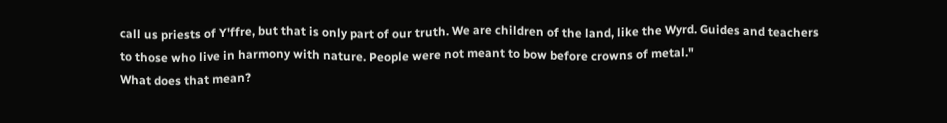call us priests of Y'ffre, but that is only part of our truth. We are children of the land, like the Wyrd. Guides and teachers to those who live in harmony with nature. People were not meant to bow before crowns of metal."
What does that mean?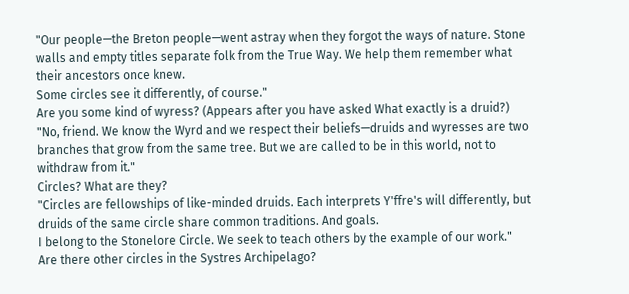"Our people—the Breton people—went astray when they forgot the ways of nature. Stone walls and empty titles separate folk from the True Way. We help them remember what their ancestors once knew.
Some circles see it differently, of course."
Are you some kind of wyress? (Appears after you have asked What exactly is a druid?)
"No, friend. We know the Wyrd and we respect their beliefs—druids and wyresses are two branches that grow from the same tree. But we are called to be in this world, not to withdraw from it."
Circles? What are they?
"Circles are fellowships of like-minded druids. Each interprets Y'ffre's will differently, but druids of the same circle share common traditions. And goals.
I belong to the Stonelore Circle. We seek to teach others by the example of our work."
Are there other circles in the Systres Archipelago?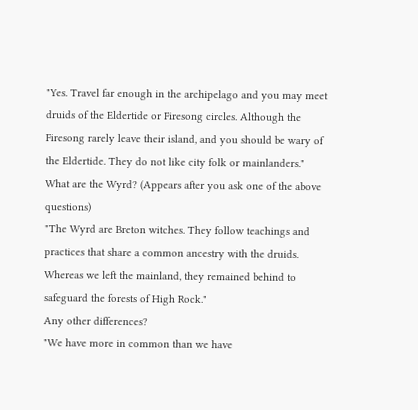"Yes. Travel far enough in the archipelago and you may meet druids of the Eldertide or Firesong circles. Although the Firesong rarely leave their island, and you should be wary of the Eldertide. They do not like city folk or mainlanders."
What are the Wyrd? (Appears after you ask one of the above questions)
"The Wyrd are Breton witches. They follow teachings and practices that share a common ancestry with the druids. Whereas we left the mainland, they remained behind to safeguard the forests of High Rock."
Any other differences?
"We have more in common than we have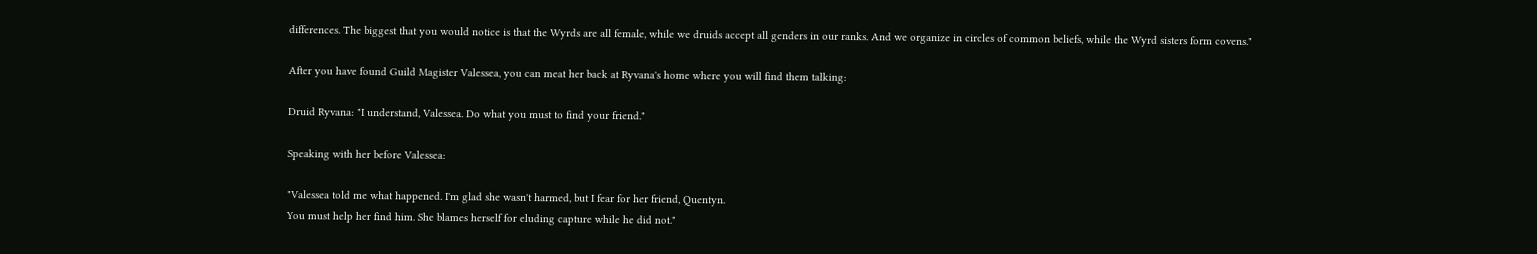differences. The biggest that you would notice is that the Wyrds are all female, while we druids accept all genders in our ranks. And we organize in circles of common beliefs, while the Wyrd sisters form covens."

After you have found Guild Magister Valessea, you can meat her back at Ryvana's home where you will find them talking:

Druid Ryvana: "I understand, Valessea. Do what you must to find your friend."

Speaking with her before Valessea:

"Valessea told me what happened. I'm glad she wasn't harmed, but I fear for her friend, Quentyn.
You must help her find him. She blames herself for eluding capture while he did not."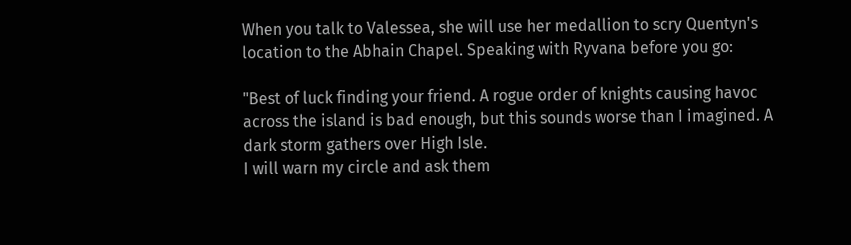When you talk to Valessea, she will use her medallion to scry Quentyn's location to the Abhain Chapel. Speaking with Ryvana before you go:

"Best of luck finding your friend. A rogue order of knights causing havoc across the island is bad enough, but this sounds worse than I imagined. A dark storm gathers over High Isle.
I will warn my circle and ask them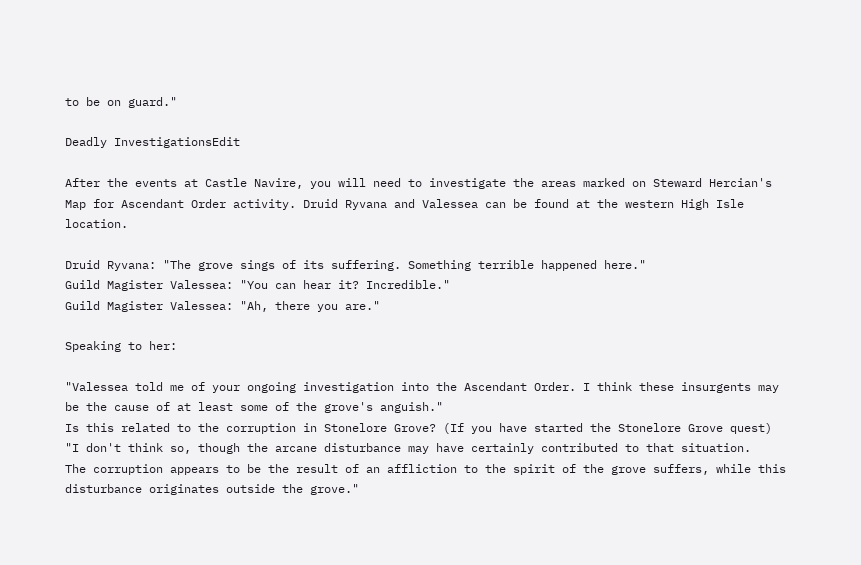to be on guard."

Deadly InvestigationsEdit

After the events at Castle Navire, you will need to investigate the areas marked on Steward Hercian's Map for Ascendant Order activity. Druid Ryvana and Valessea can be found at the western High Isle location.

Druid Ryvana: "The grove sings of its suffering. Something terrible happened here."
Guild Magister Valessea: "You can hear it? Incredible."
Guild Magister Valessea: "Ah, there you are."

Speaking to her:

"Valessea told me of your ongoing investigation into the Ascendant Order. I think these insurgents may be the cause of at least some of the grove's anguish."
Is this related to the corruption in Stonelore Grove? (If you have started the Stonelore Grove quest)
"I don't think so, though the arcane disturbance may have certainly contributed to that situation.
The corruption appears to be the result of an affliction to the spirit of the grove suffers, while this disturbance originates outside the grove."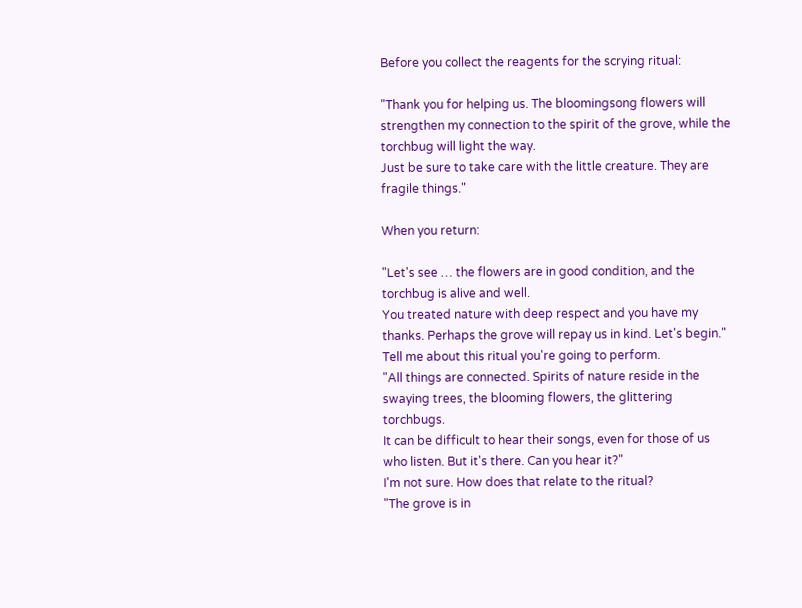Before you collect the reagents for the scrying ritual:

"Thank you for helping us. The bloomingsong flowers will strengthen my connection to the spirit of the grove, while the torchbug will light the way.
Just be sure to take care with the little creature. They are fragile things."

When you return:

"Let's see … the flowers are in good condition, and the torchbug is alive and well.
You treated nature with deep respect and you have my thanks. Perhaps the grove will repay us in kind. Let's begin."
Tell me about this ritual you're going to perform.
"All things are connected. Spirits of nature reside in the swaying trees, the blooming flowers, the glittering torchbugs.
It can be difficult to hear their songs, even for those of us who listen. But it's there. Can you hear it?"
I'm not sure. How does that relate to the ritual?
"The grove is in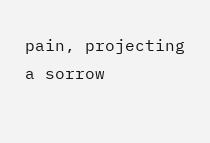pain, projecting a sorrow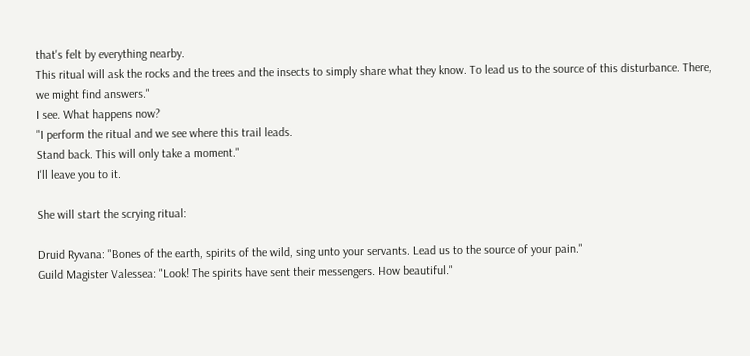that's felt by everything nearby.
This ritual will ask the rocks and the trees and the insects to simply share what they know. To lead us to the source of this disturbance. There, we might find answers."
I see. What happens now?
"I perform the ritual and we see where this trail leads.
Stand back. This will only take a moment."
I'll leave you to it.

She will start the scrying ritual:

Druid Ryvana: "Bones of the earth, spirits of the wild, sing unto your servants. Lead us to the source of your pain."
Guild Magister Valessea: "Look! The spirits have sent their messengers. How beautiful."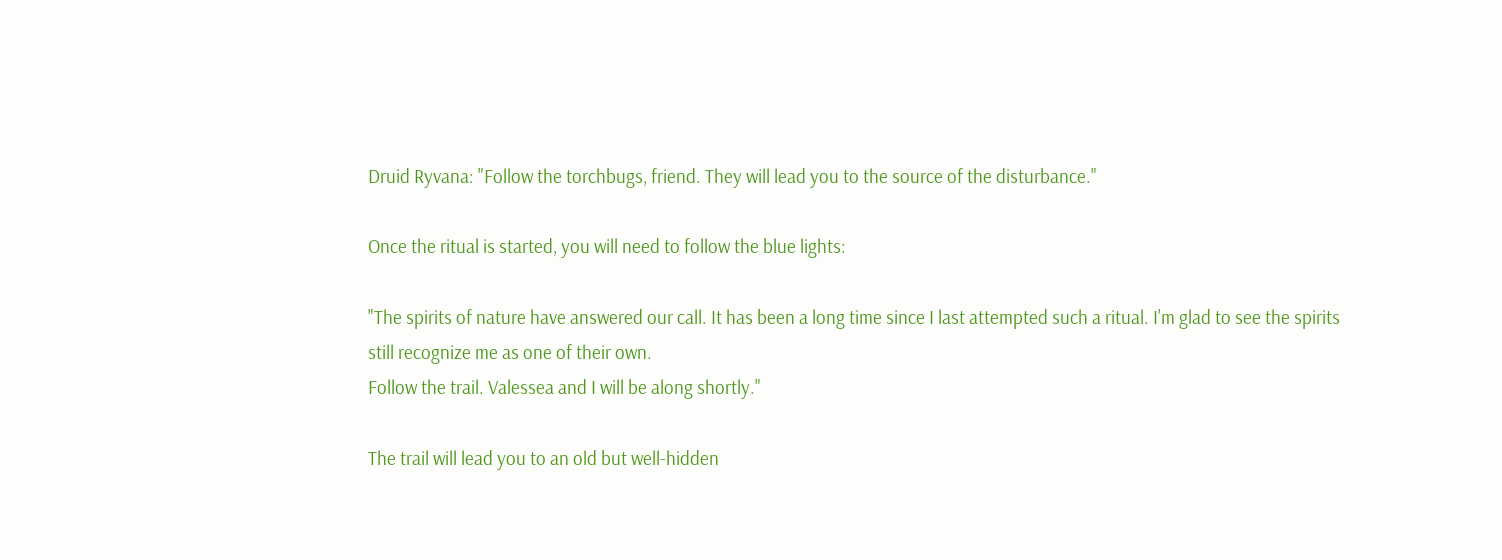Druid Ryvana: "Follow the torchbugs, friend. They will lead you to the source of the disturbance."

Once the ritual is started, you will need to follow the blue lights:

"The spirits of nature have answered our call. It has been a long time since I last attempted such a ritual. I'm glad to see the spirits still recognize me as one of their own.
Follow the trail. Valessea and I will be along shortly."

The trail will lead you to an old but well-hidden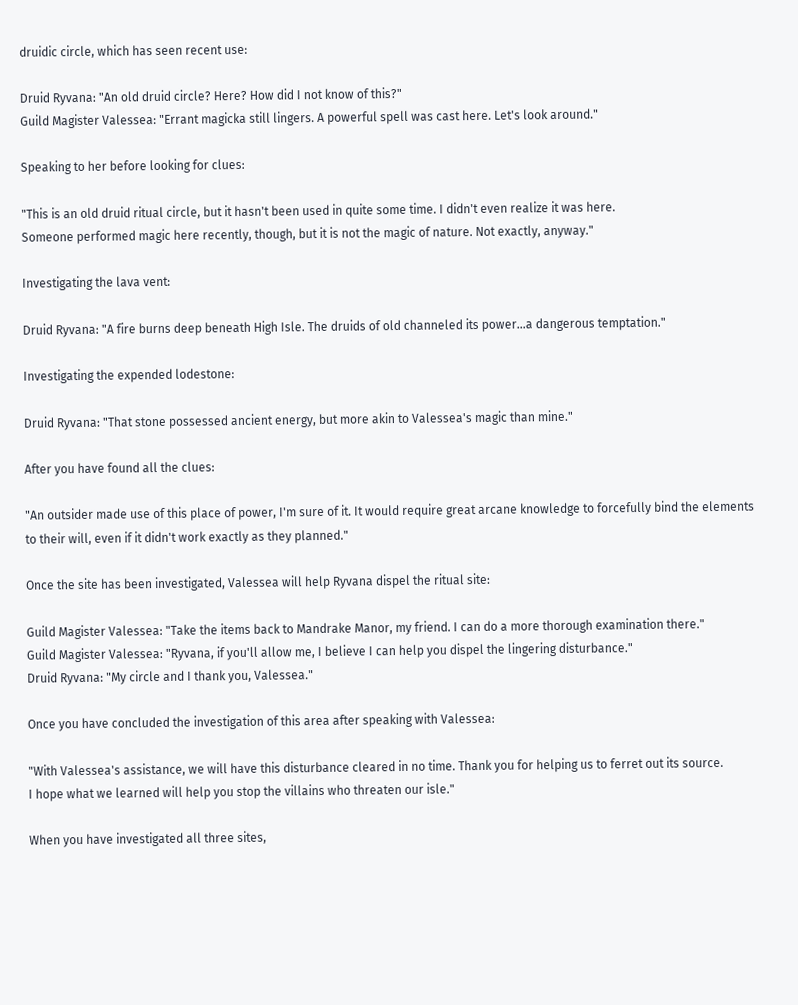druidic circle, which has seen recent use:

Druid Ryvana: "An old druid circle? Here? How did I not know of this?"
Guild Magister Valessea: "Errant magicka still lingers. A powerful spell was cast here. Let's look around."

Speaking to her before looking for clues:

"This is an old druid ritual circle, but it hasn't been used in quite some time. I didn't even realize it was here.
Someone performed magic here recently, though, but it is not the magic of nature. Not exactly, anyway."

Investigating the lava vent:

Druid Ryvana: "A fire burns deep beneath High Isle. The druids of old channeled its power…a dangerous temptation."

Investigating the expended lodestone:

Druid Ryvana: "That stone possessed ancient energy, but more akin to Valessea's magic than mine."

After you have found all the clues:

"An outsider made use of this place of power, I'm sure of it. It would require great arcane knowledge to forcefully bind the elements to their will, even if it didn't work exactly as they planned."

Once the site has been investigated, Valessea will help Ryvana dispel the ritual site:

Guild Magister Valessea: "Take the items back to Mandrake Manor, my friend. I can do a more thorough examination there."
Guild Magister Valessea: "Ryvana, if you'll allow me, I believe I can help you dispel the lingering disturbance."
Druid Ryvana: "My circle and I thank you, Valessea."

Once you have concluded the investigation of this area after speaking with Valessea:

"With Valessea's assistance, we will have this disturbance cleared in no time. Thank you for helping us to ferret out its source.
I hope what we learned will help you stop the villains who threaten our isle."

When you have investigated all three sites,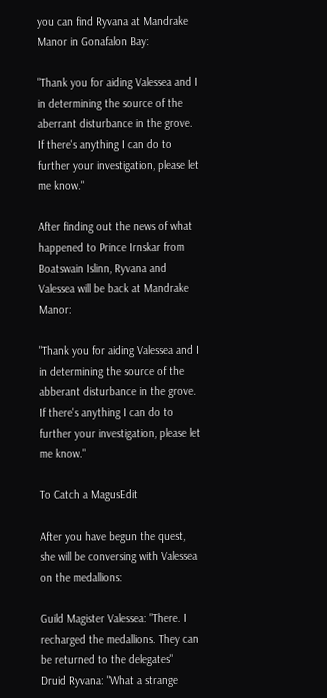you can find Ryvana at Mandrake Manor in Gonafalon Bay:

"Thank you for aiding Valessea and I in determining the source of the aberrant disturbance in the grove.
If there's anything I can do to further your investigation, please let me know."

After finding out the news of what happened to Prince Irnskar from Boatswain Islinn, Ryvana and Valessea will be back at Mandrake Manor:

"Thank you for aiding Valessea and I in determining the source of the abberant disturbance in the grove.
If there's anything I can do to further your investigation, please let me know."

To Catch a MagusEdit

After you have begun the quest, she will be conversing with Valessea on the medallions:

Guild Magister Valessea: "There. I recharged the medallions. They can be returned to the delegates"
Druid Ryvana: "What a strange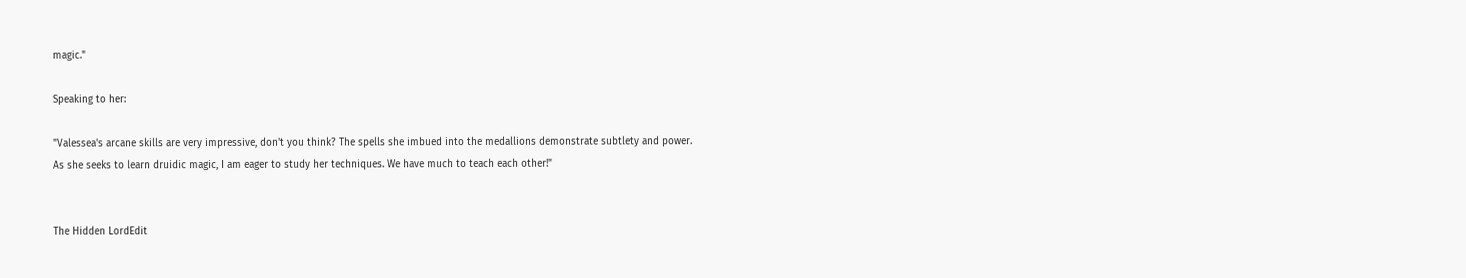magic."

Speaking to her:

"Valessea's arcane skills are very impressive, don't you think? The spells she imbued into the medallions demonstrate subtlety and power.
As she seeks to learn druidic magic, I am eager to study her techniques. We have much to teach each other!"


The Hidden LordEdit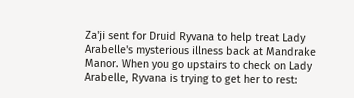Za'ji sent for Druid Ryvana to help treat Lady Arabelle's mysterious illness back at Mandrake Manor. When you go upstairs to check on Lady Arabelle, Ryvana is trying to get her to rest: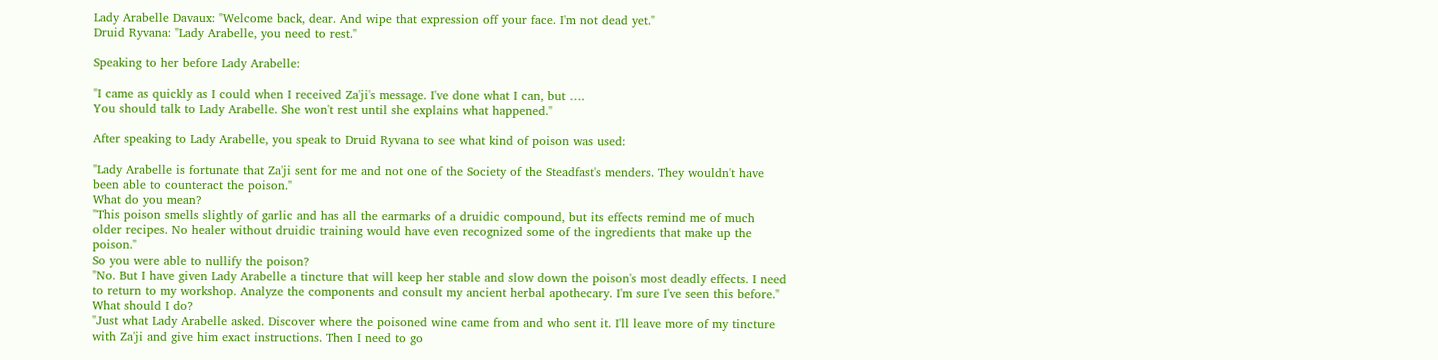Lady Arabelle Davaux: "Welcome back, dear. And wipe that expression off your face. I'm not dead yet."
Druid Ryvana: "Lady Arabelle, you need to rest."

Speaking to her before Lady Arabelle:

"I came as quickly as I could when I received Za'ji's message. I've done what I can, but ….
You should talk to Lady Arabelle. She won't rest until she explains what happened."

After speaking to Lady Arabelle, you speak to Druid Ryvana to see what kind of poison was used:

"Lady Arabelle is fortunate that Za'ji sent for me and not one of the Society of the Steadfast's menders. They wouldn't have been able to counteract the poison."
What do you mean?
"This poison smells slightly of garlic and has all the earmarks of a druidic compound, but its effects remind me of much older recipes. No healer without druidic training would have even recognized some of the ingredients that make up the poison."
So you were able to nullify the poison?
"No. But I have given Lady Arabelle a tincture that will keep her stable and slow down the poison's most deadly effects. I need to return to my workshop. Analyze the components and consult my ancient herbal apothecary. I'm sure I've seen this before."
What should I do?
"Just what Lady Arabelle asked. Discover where the poisoned wine came from and who sent it. I'll leave more of my tincture with Za'ji and give him exact instructions. Then I need to go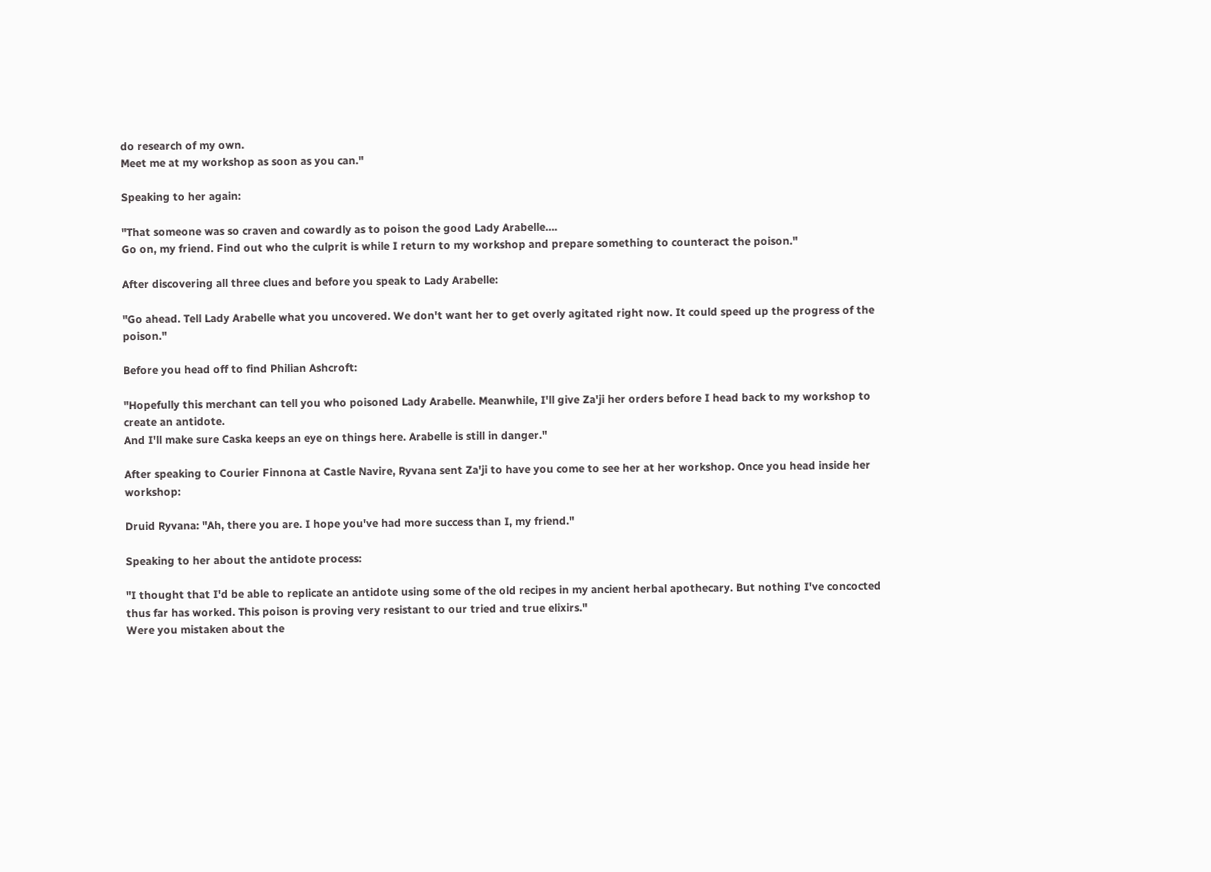do research of my own.
Meet me at my workshop as soon as you can."

Speaking to her again:

"That someone was so craven and cowardly as to poison the good Lady Arabelle….
Go on, my friend. Find out who the culprit is while I return to my workshop and prepare something to counteract the poison."

After discovering all three clues and before you speak to Lady Arabelle:

"Go ahead. Tell Lady Arabelle what you uncovered. We don't want her to get overly agitated right now. It could speed up the progress of the poison."

Before you head off to find Philian Ashcroft:

"Hopefully this merchant can tell you who poisoned Lady Arabelle. Meanwhile, I'll give Za'ji her orders before I head back to my workshop to create an antidote.
And I'll make sure Caska keeps an eye on things here. Arabelle is still in danger."

After speaking to Courier Finnona at Castle Navire, Ryvana sent Za'ji to have you come to see her at her workshop. Once you head inside her workshop:

Druid Ryvana: "Ah, there you are. I hope you've had more success than I, my friend."

Speaking to her about the antidote process:

"I thought that I'd be able to replicate an antidote using some of the old recipes in my ancient herbal apothecary. But nothing I've concocted thus far has worked. This poison is proving very resistant to our tried and true elixirs."
Were you mistaken about the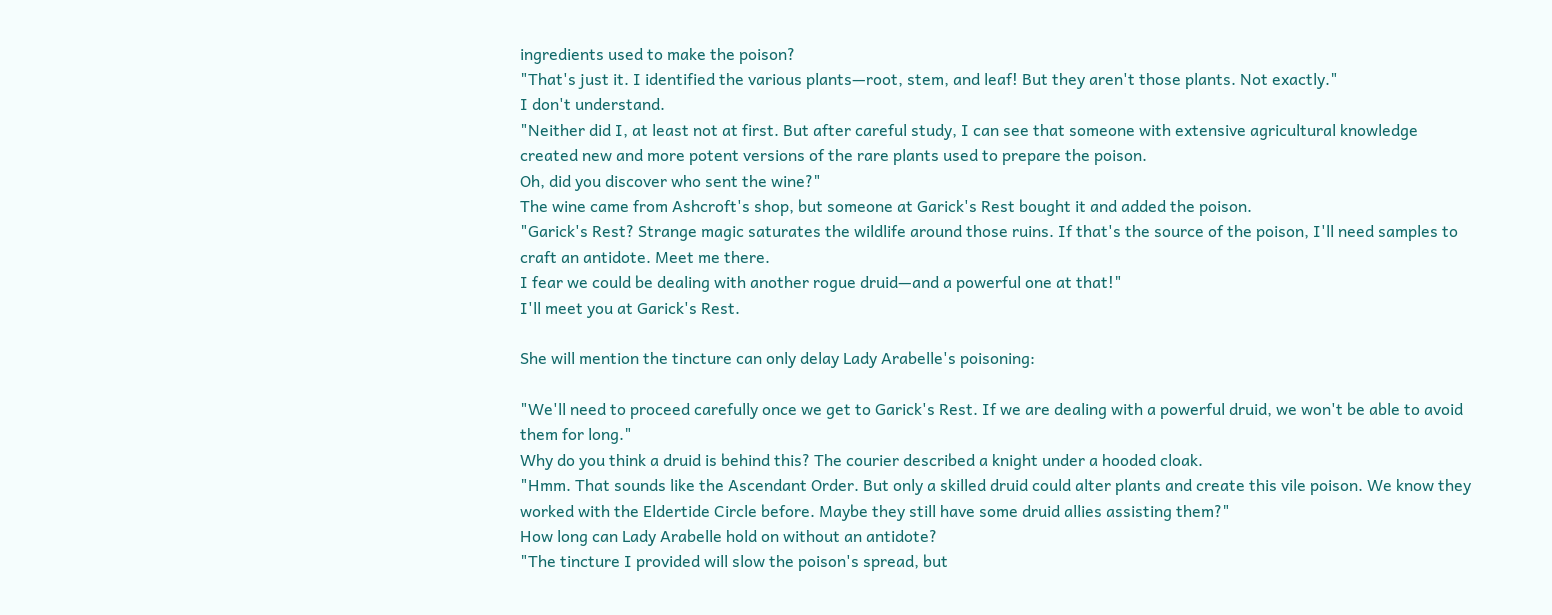ingredients used to make the poison?
"That's just it. I identified the various plants—root, stem, and leaf! But they aren't those plants. Not exactly."
I don't understand.
"Neither did I, at least not at first. But after careful study, I can see that someone with extensive agricultural knowledge created new and more potent versions of the rare plants used to prepare the poison.
Oh, did you discover who sent the wine?"
The wine came from Ashcroft's shop, but someone at Garick's Rest bought it and added the poison.
"Garick's Rest? Strange magic saturates the wildlife around those ruins. If that's the source of the poison, I'll need samples to craft an antidote. Meet me there.
I fear we could be dealing with another rogue druid—and a powerful one at that!"
I'll meet you at Garick's Rest.

She will mention the tincture can only delay Lady Arabelle's poisoning:

"We'll need to proceed carefully once we get to Garick's Rest. If we are dealing with a powerful druid, we won't be able to avoid them for long."
Why do you think a druid is behind this? The courier described a knight under a hooded cloak.
"Hmm. That sounds like the Ascendant Order. But only a skilled druid could alter plants and create this vile poison. We know they worked with the Eldertide Circle before. Maybe they still have some druid allies assisting them?"
How long can Lady Arabelle hold on without an antidote?
"The tincture I provided will slow the poison's spread, but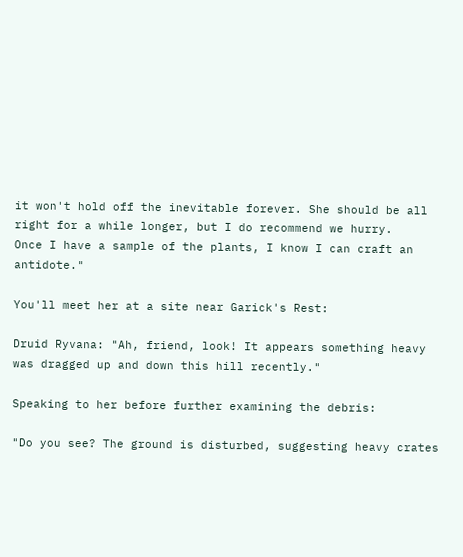it won't hold off the inevitable forever. She should be all right for a while longer, but I do recommend we hurry.
Once I have a sample of the plants, I know I can craft an antidote."

You'll meet her at a site near Garick's Rest:

Druid Ryvana: "Ah, friend, look! It appears something heavy was dragged up and down this hill recently."

Speaking to her before further examining the debris:

"Do you see? The ground is disturbed, suggesting heavy crates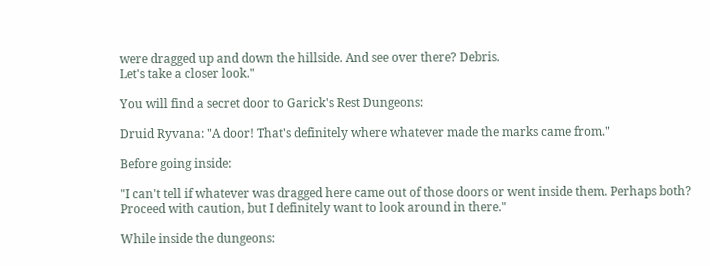were dragged up and down the hillside. And see over there? Debris.
Let's take a closer look."

You will find a secret door to Garick's Rest Dungeons:

Druid Ryvana: "A door! That's definitely where whatever made the marks came from."

Before going inside:

"I can't tell if whatever was dragged here came out of those doors or went inside them. Perhaps both?
Proceed with caution, but I definitely want to look around in there."

While inside the dungeons: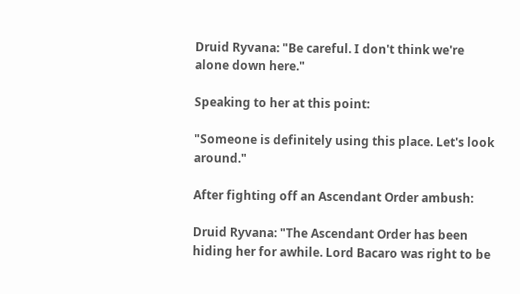Druid Ryvana: "Be careful. I don't think we're alone down here."

Speaking to her at this point:

"Someone is definitely using this place. Let's look around."

After fighting off an Ascendant Order ambush:

Druid Ryvana: "The Ascendant Order has been hiding her for awhile. Lord Bacaro was right to be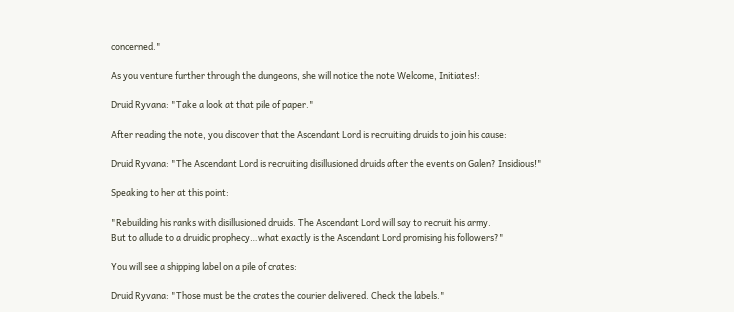concerned."

As you venture further through the dungeons, she will notice the note Welcome, Initiates!:

Druid Ryvana: "Take a look at that pile of paper."

After reading the note, you discover that the Ascendant Lord is recruiting druids to join his cause:

Druid Ryvana: "The Ascendant Lord is recruiting disillusioned druids after the events on Galen? Insidious!"

Speaking to her at this point:

"Rebuilding his ranks with disillusioned druids. The Ascendant Lord will say to recruit his army.
But to allude to a druidic prophecy…what exactly is the Ascendant Lord promising his followers?"

You will see a shipping label on a pile of crates:

Druid Ryvana: "Those must be the crates the courier delivered. Check the labels."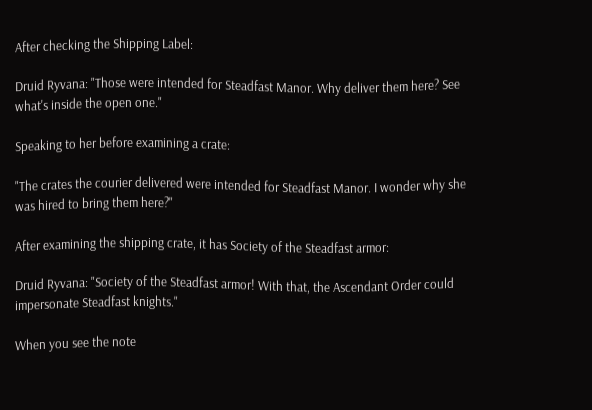After checking the Shipping Label:

Druid Ryvana: "Those were intended for Steadfast Manor. Why deliver them here? See what's inside the open one."

Speaking to her before examining a crate:

"The crates the courier delivered were intended for Steadfast Manor. I wonder why she was hired to bring them here?"

After examining the shipping crate, it has Society of the Steadfast armor:

Druid Ryvana: "Society of the Steadfast armor! With that, the Ascendant Order could impersonate Steadfast knights."

When you see the note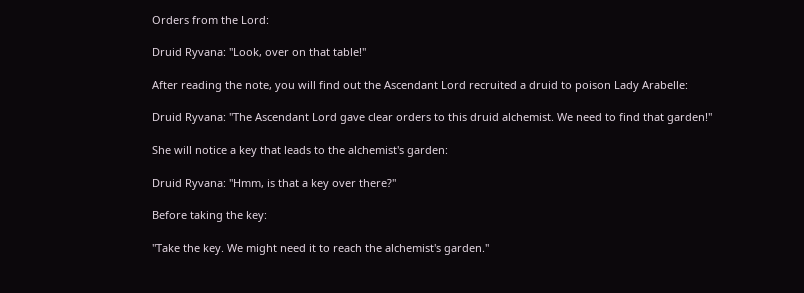Orders from the Lord:

Druid Ryvana: "Look, over on that table!"

After reading the note, you will find out the Ascendant Lord recruited a druid to poison Lady Arabelle:

Druid Ryvana: "The Ascendant Lord gave clear orders to this druid alchemist. We need to find that garden!"

She will notice a key that leads to the alchemist's garden:

Druid Ryvana: "Hmm, is that a key over there?"

Before taking the key:

"Take the key. We might need it to reach the alchemist's garden."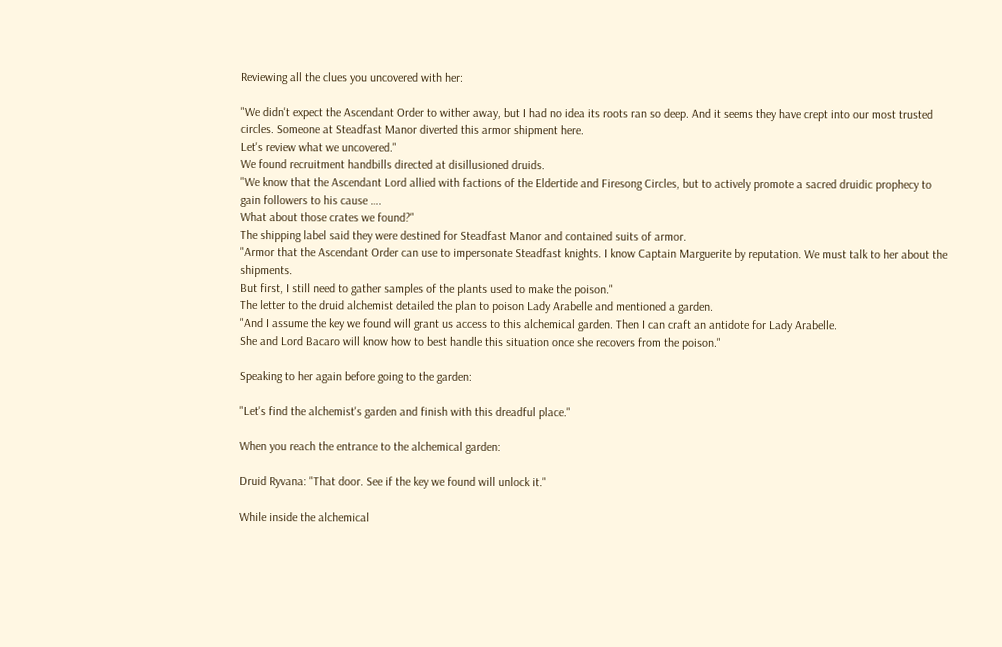Reviewing all the clues you uncovered with her:

"We didn't expect the Ascendant Order to wither away, but I had no idea its roots ran so deep. And it seems they have crept into our most trusted circles. Someone at Steadfast Manor diverted this armor shipment here.
Let's review what we uncovered."
We found recruitment handbills directed at disillusioned druids.
"We know that the Ascendant Lord allied with factions of the Eldertide and Firesong Circles, but to actively promote a sacred druidic prophecy to gain followers to his cause ….
What about those crates we found?"
The shipping label said they were destined for Steadfast Manor and contained suits of armor.
"Armor that the Ascendant Order can use to impersonate Steadfast knights. I know Captain Marguerite by reputation. We must talk to her about the shipments.
But first, I still need to gather samples of the plants used to make the poison."
The letter to the druid alchemist detailed the plan to poison Lady Arabelle and mentioned a garden.
"And I assume the key we found will grant us access to this alchemical garden. Then I can craft an antidote for Lady Arabelle.
She and Lord Bacaro will know how to best handle this situation once she recovers from the poison."

Speaking to her again before going to the garden:

"Let's find the alchemist's garden and finish with this dreadful place."

When you reach the entrance to the alchemical garden:

Druid Ryvana: "That door. See if the key we found will unlock it."

While inside the alchemical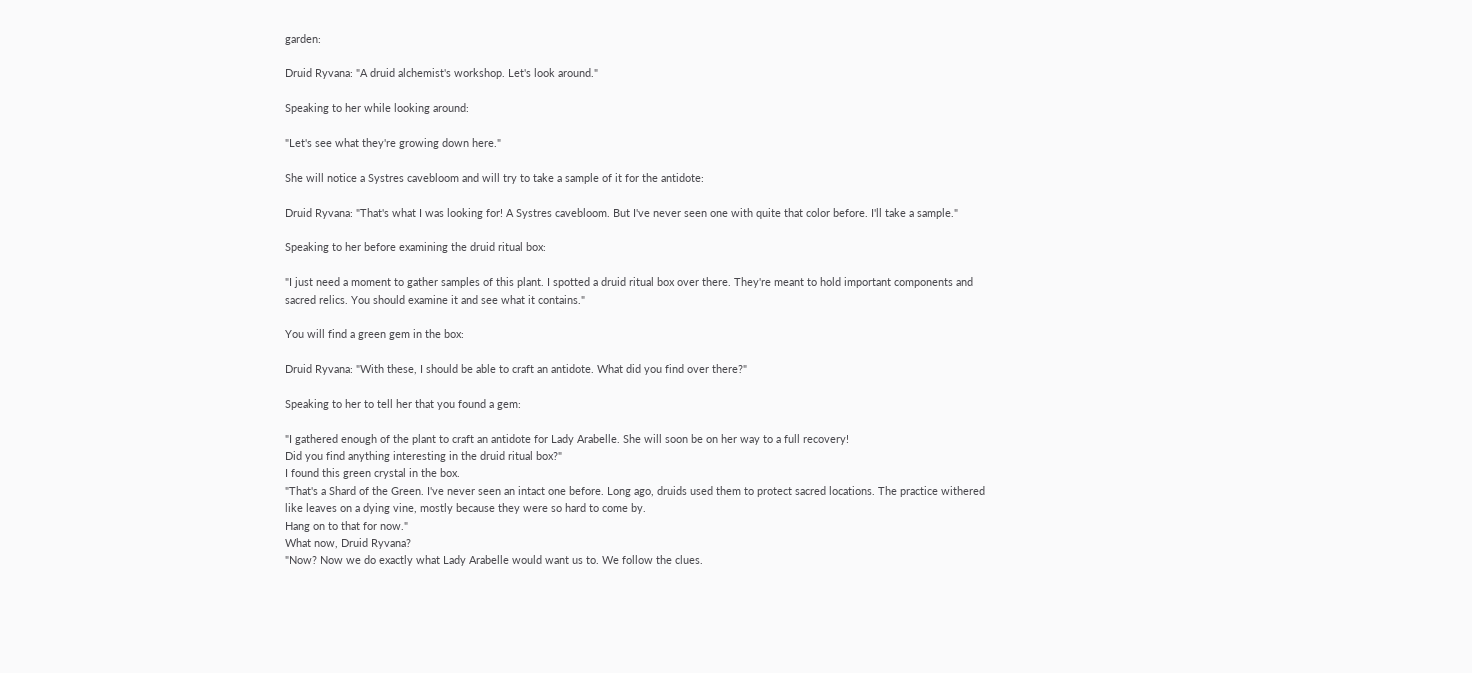garden:

Druid Ryvana: "A druid alchemist's workshop. Let's look around."

Speaking to her while looking around:

"Let's see what they're growing down here."

She will notice a Systres cavebloom and will try to take a sample of it for the antidote:

Druid Ryvana: "That's what I was looking for! A Systres cavebloom. But I've never seen one with quite that color before. I'll take a sample."

Speaking to her before examining the druid ritual box:

"I just need a moment to gather samples of this plant. I spotted a druid ritual box over there. They're meant to hold important components and sacred relics. You should examine it and see what it contains."

You will find a green gem in the box:

Druid Ryvana: "With these, I should be able to craft an antidote. What did you find over there?"

Speaking to her to tell her that you found a gem:

"I gathered enough of the plant to craft an antidote for Lady Arabelle. She will soon be on her way to a full recovery!
Did you find anything interesting in the druid ritual box?"
I found this green crystal in the box.
"That's a Shard of the Green. I've never seen an intact one before. Long ago, druids used them to protect sacred locations. The practice withered like leaves on a dying vine, mostly because they were so hard to come by.
Hang on to that for now."
What now, Druid Ryvana?
"Now? Now we do exactly what Lady Arabelle would want us to. We follow the clues.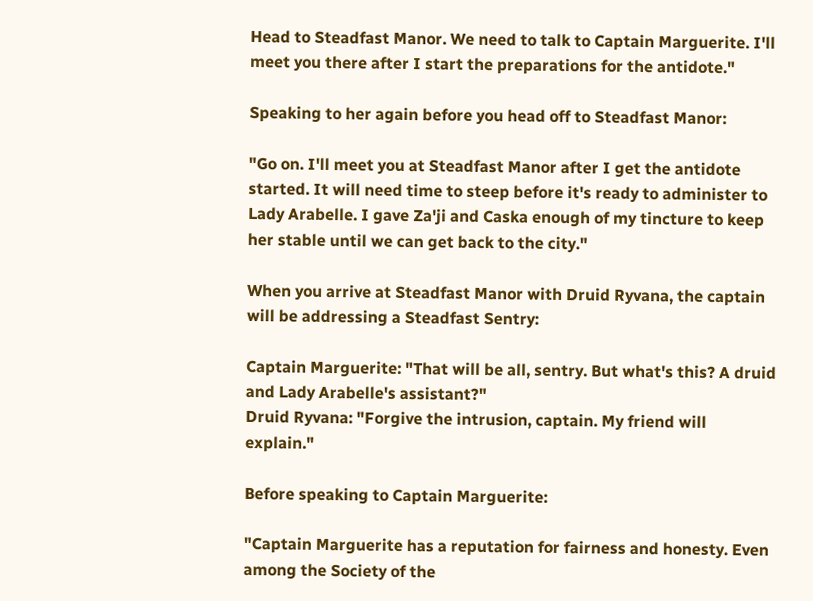Head to Steadfast Manor. We need to talk to Captain Marguerite. I'll meet you there after I start the preparations for the antidote."

Speaking to her again before you head off to Steadfast Manor:

"Go on. I'll meet you at Steadfast Manor after I get the antidote started. It will need time to steep before it's ready to administer to Lady Arabelle. I gave Za'ji and Caska enough of my tincture to keep her stable until we can get back to the city."

When you arrive at Steadfast Manor with Druid Ryvana, the captain will be addressing a Steadfast Sentry:

Captain Marguerite: "That will be all, sentry. But what's this? A druid and Lady Arabelle's assistant?"
Druid Ryvana: "Forgive the intrusion, captain. My friend will explain."

Before speaking to Captain Marguerite:

"Captain Marguerite has a reputation for fairness and honesty. Even among the Society of the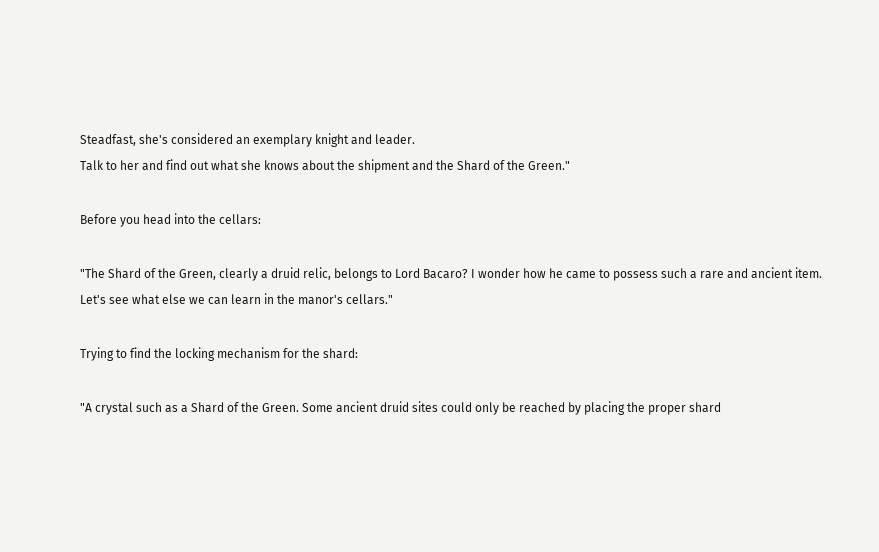Steadfast, she's considered an exemplary knight and leader.
Talk to her and find out what she knows about the shipment and the Shard of the Green."

Before you head into the cellars:

"The Shard of the Green, clearly a druid relic, belongs to Lord Bacaro? I wonder how he came to possess such a rare and ancient item.
Let's see what else we can learn in the manor's cellars."

Trying to find the locking mechanism for the shard:

"A crystal such as a Shard of the Green. Some ancient druid sites could only be reached by placing the proper shard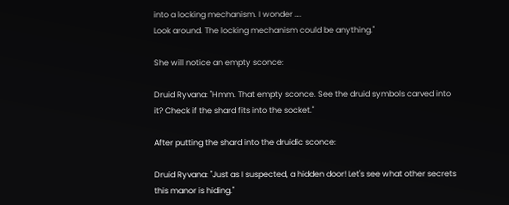into a locking mechanism. I wonder ….
Look around. The locking mechanism could be anything."

She will notice an empty sconce:

Druid Ryvana: "Hmm. That empty sconce. See the druid symbols carved into it? Check if the shard fits into the socket."

After putting the shard into the druidic sconce:

Druid Ryvana: "Just as I suspected, a hidden door! Let's see what other secrets this manor is hiding."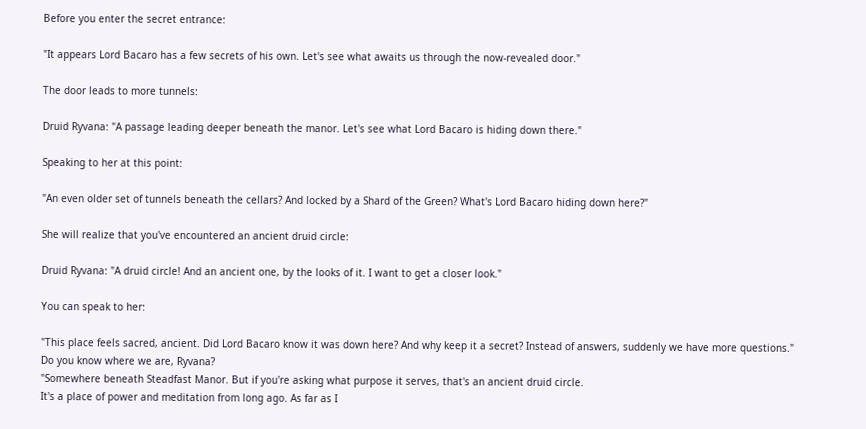Before you enter the secret entrance:

"It appears Lord Bacaro has a few secrets of his own. Let's see what awaits us through the now-revealed door."

The door leads to more tunnels:

Druid Ryvana: "A passage leading deeper beneath the manor. Let's see what Lord Bacaro is hiding down there."

Speaking to her at this point:

"An even older set of tunnels beneath the cellars? And locked by a Shard of the Green? What's Lord Bacaro hiding down here?"

She will realize that you've encountered an ancient druid circle:

Druid Ryvana: "A druid circle! And an ancient one, by the looks of it. I want to get a closer look."

You can speak to her:

"This place feels sacred, ancient. Did Lord Bacaro know it was down here? And why keep it a secret? Instead of answers, suddenly we have more questions."
Do you know where we are, Ryvana?
"Somewhere beneath Steadfast Manor. But if you're asking what purpose it serves, that's an ancient druid circle.
It's a place of power and meditation from long ago. As far as I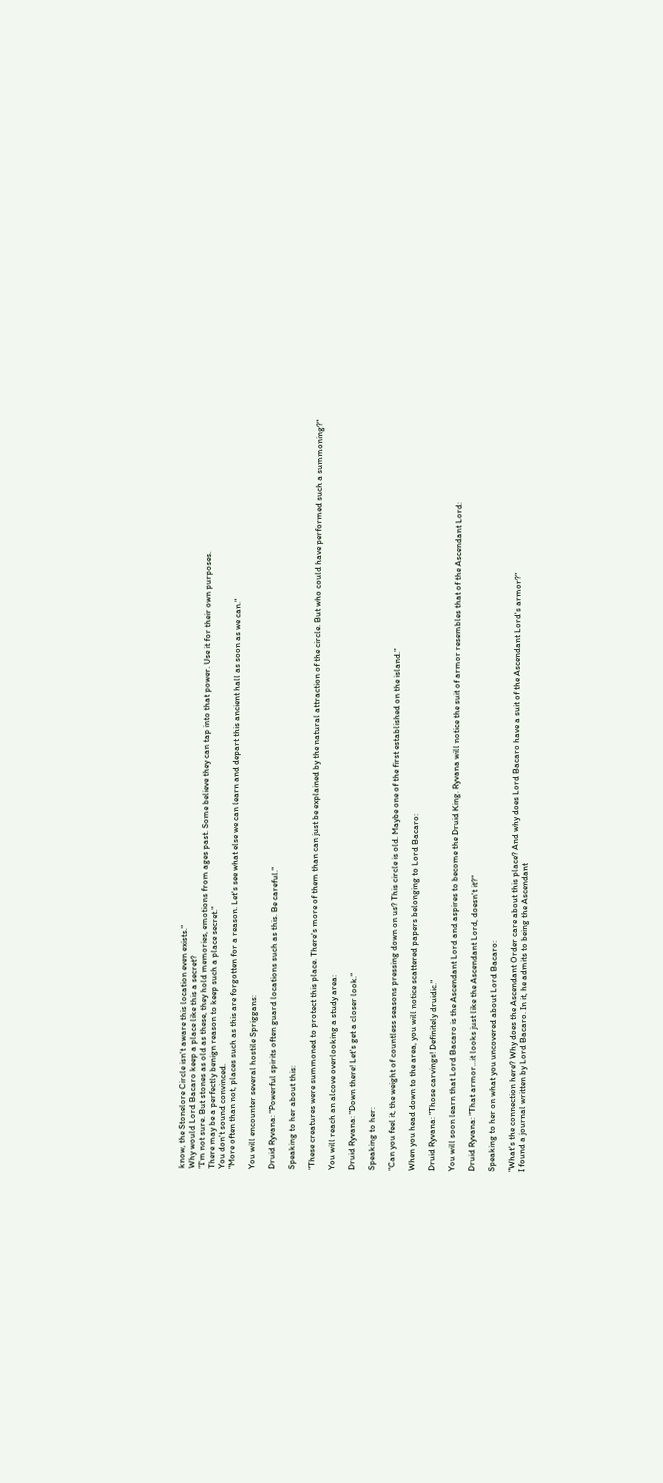know, the Stonelore Circle isn't aware this location even exists."
Why would Lord Bacaro keep a place like this a secret?
"I'm not sure. But stones as old as these, they hold memories, emotions from ages past. Some believe they can tap into that power. Use it for their own purposes.
There may be a perfectly benign reason to keep such a place secret."
You don't sound convinced.
"More often than not, places such as this are forgotten for a reason. Let's see what else we can learn and depart this ancient hall as soon as we can."

You will encounter several hostile Spriggans:

Druid Ryvana: "Powerful spirits often guard locations such as this. Be careful."

Speaking to her about this:

"These creatures were summoned to protect this place. There's more of them than can just be explained by the natural attraction of the circle. But who could have performed such a summoning?"

You will reach an alcove overlooking a study area:

Druid Ryvana: "Down there! Let's get a closer look."

Speaking to her:

"Can you feel it, the weight of countless seasons pressing down on us? This circle is old. Maybe one of the first established on the island."

When you head down to the area, you will notice scattered papers belonging to Lord Bacaro:

Druid Ryvana: "Those carvings! Definitely druidic."

You will soon learn that Lord Bacaro is the Ascendant Lord and aspires to become the Druid King. Ryvana will notice the suit of armor resembles that of the Ascendant Lord:

Druid Ryvana: "That armor…it looks just like the Ascendant Lord, doesn't it?"

Speaking to her on what you uncovered about Lord Bacaro:

"What's the connection here? Why does the Ascendant Order care about this place? And why does Lord Bacaro have a suit of the Ascendant Lord's armor?"
I found a journal written by Lord Bacaro. In it, he admits to being the Ascendant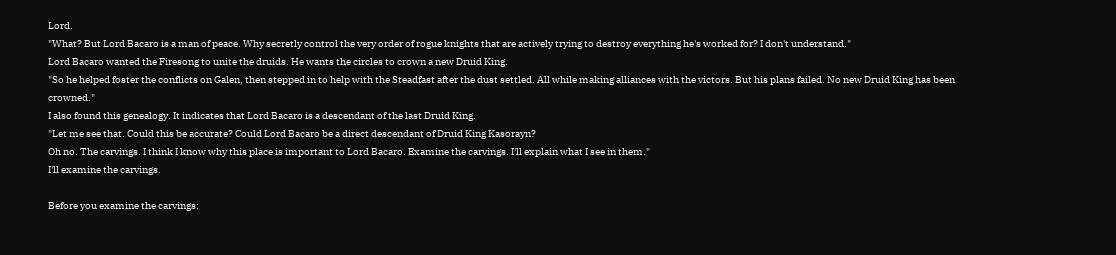Lord.
"What? But Lord Bacaro is a man of peace. Why secretly control the very order of rogue knights that are actively trying to destroy everything he's worked for? I don't understand."
Lord Bacaro wanted the Firesong to unite the druids. He wants the circles to crown a new Druid King.
"So he helped foster the conflicts on Galen, then stepped in to help with the Steadfast after the dust settled. All while making alliances with the victors. But his plans failed. No new Druid King has been crowned."
I also found this genealogy. It indicates that Lord Bacaro is a descendant of the last Druid King.
"Let me see that. Could this be accurate? Could Lord Bacaro be a direct descendant of Druid King Kasorayn?
Oh no. The carvings. I think I know why this place is important to Lord Bacaro. Examine the carvings. I'll explain what I see in them."
I'll examine the carvings.

Before you examine the carvings: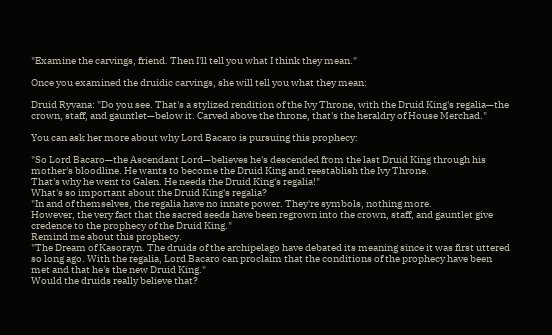"Examine the carvings, friend. Then I'll tell you what I think they mean."

Once you examined the druidic carvings, she will tell you what they mean:

Druid Ryvana: "Do you see. That's a stylized rendition of the Ivy Throne, with the Druid King's regalia—the crown, staff, and gauntlet—below it. Carved above the throne, that's the heraldry of House Merchad."

You can ask her more about why Lord Bacaro is pursuing this prophecy:

"So Lord Bacaro—the Ascendant Lord—believes he's descended from the last Druid King through his mother's bloodline. He wants to become the Druid King and reestablish the Ivy Throne.
That's why he went to Galen. He needs the Druid King's regalia!"
What's so important about the Druid King's regalia?
"In and of themselves, the regalia have no innate power. They're symbols, nothing more.
However, the very fact that the sacred seeds have been regrown into the crown, staff, and gauntlet give credence to the prophecy of the Druid King."
Remind me about this prophecy.
"The Dream of Kasorayn. The druids of the archipelago have debated its meaning since it was first uttered so long ago. With the regalia, Lord Bacaro can proclaim that the conditions of the prophecy have been met and that he's the new Druid King."
Would the druids really believe that?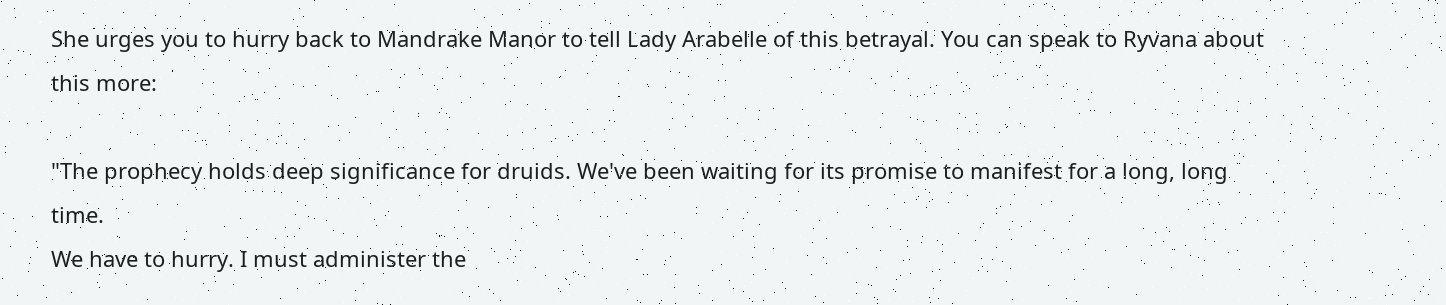She urges you to hurry back to Mandrake Manor to tell Lady Arabelle of this betrayal. You can speak to Ryvana about this more:

"The prophecy holds deep significance for druids. We've been waiting for its promise to manifest for a long, long time.
We have to hurry. I must administer the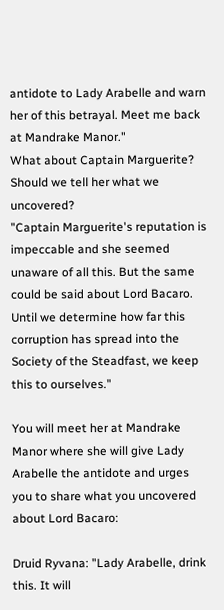antidote to Lady Arabelle and warn her of this betrayal. Meet me back at Mandrake Manor."
What about Captain Marguerite? Should we tell her what we uncovered?
"Captain Marguerite's reputation is impeccable and she seemed unaware of all this. But the same could be said about Lord Bacaro.
Until we determine how far this corruption has spread into the Society of the Steadfast, we keep this to ourselves."

You will meet her at Mandrake Manor where she will give Lady Arabelle the antidote and urges you to share what you uncovered about Lord Bacaro:

Druid Ryvana: "Lady Arabelle, drink this. It will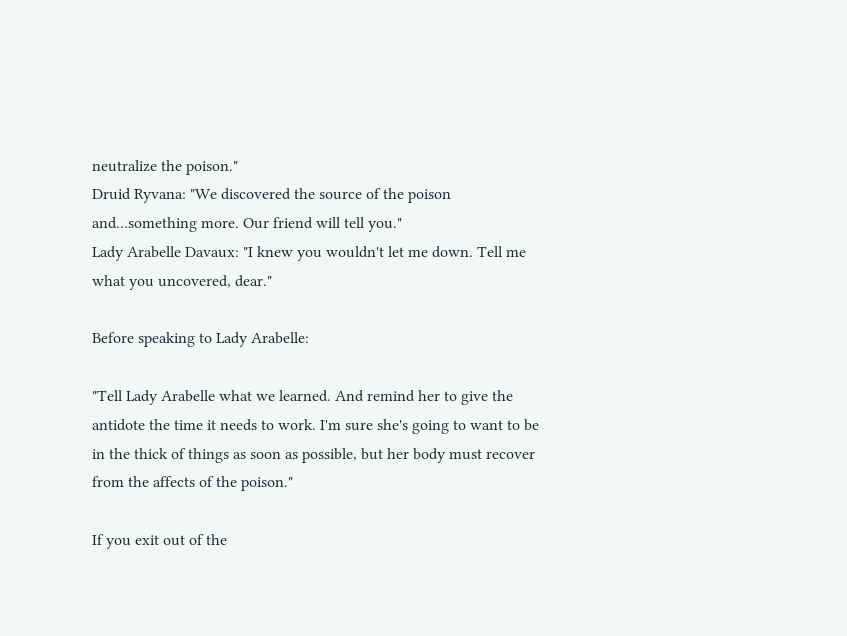neutralize the poison."
Druid Ryvana: "We discovered the source of the poison and…something more. Our friend will tell you."
Lady Arabelle Davaux: "I knew you wouldn't let me down. Tell me what you uncovered, dear."

Before speaking to Lady Arabelle:

"Tell Lady Arabelle what we learned. And remind her to give the antidote the time it needs to work. I'm sure she's going to want to be in the thick of things as soon as possible, but her body must recover from the affects of the poison."

If you exit out of the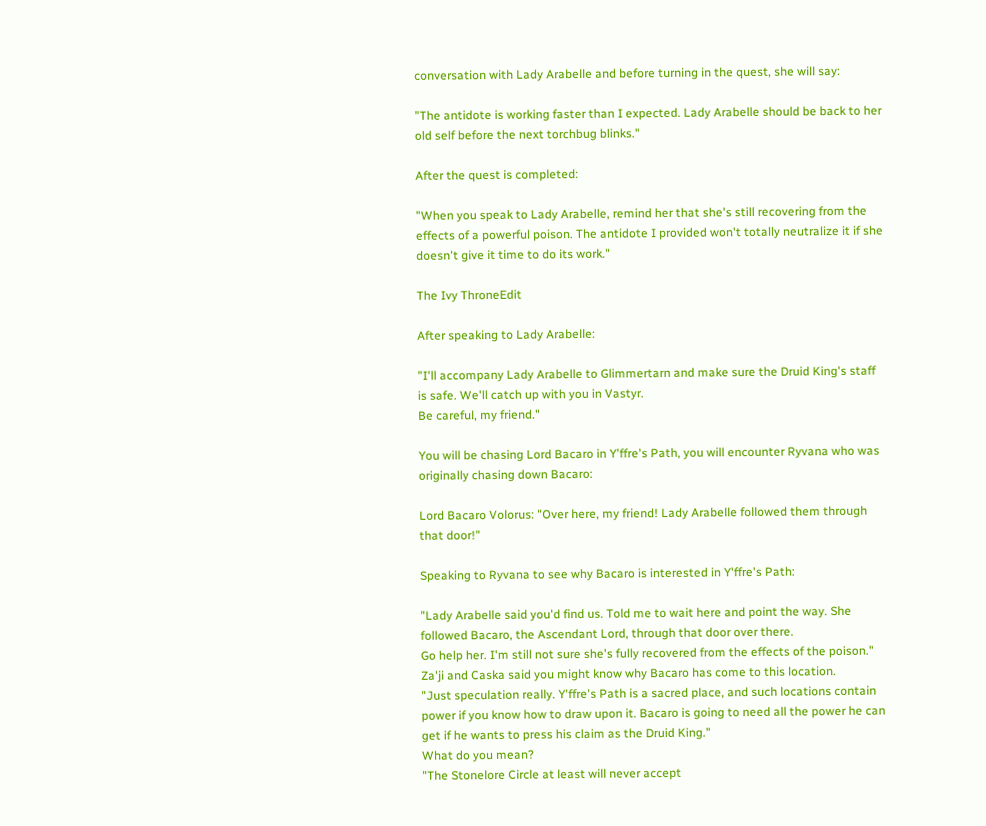conversation with Lady Arabelle and before turning in the quest, she will say:

"The antidote is working faster than I expected. Lady Arabelle should be back to her old self before the next torchbug blinks."

After the quest is completed:

"When you speak to Lady Arabelle, remind her that she's still recovering from the effects of a powerful poison. The antidote I provided won't totally neutralize it if she doesn't give it time to do its work."

The Ivy ThroneEdit

After speaking to Lady Arabelle:

"I'll accompany Lady Arabelle to Glimmertarn and make sure the Druid King's staff is safe. We'll catch up with you in Vastyr.
Be careful, my friend."

You will be chasing Lord Bacaro in Y'ffre's Path, you will encounter Ryvana who was originally chasing down Bacaro:

Lord Bacaro Volorus: "Over here, my friend! Lady Arabelle followed them through that door!"

Speaking to Ryvana to see why Bacaro is interested in Y'ffre's Path:

"Lady Arabelle said you'd find us. Told me to wait here and point the way. She followed Bacaro, the Ascendant Lord, through that door over there.
Go help her. I'm still not sure she's fully recovered from the effects of the poison."
Za'ji and Caska said you might know why Bacaro has come to this location.
"Just speculation really. Y'ffre's Path is a sacred place, and such locations contain power if you know how to draw upon it. Bacaro is going to need all the power he can get if he wants to press his claim as the Druid King."
What do you mean?
"The Stonelore Circle at least will never accept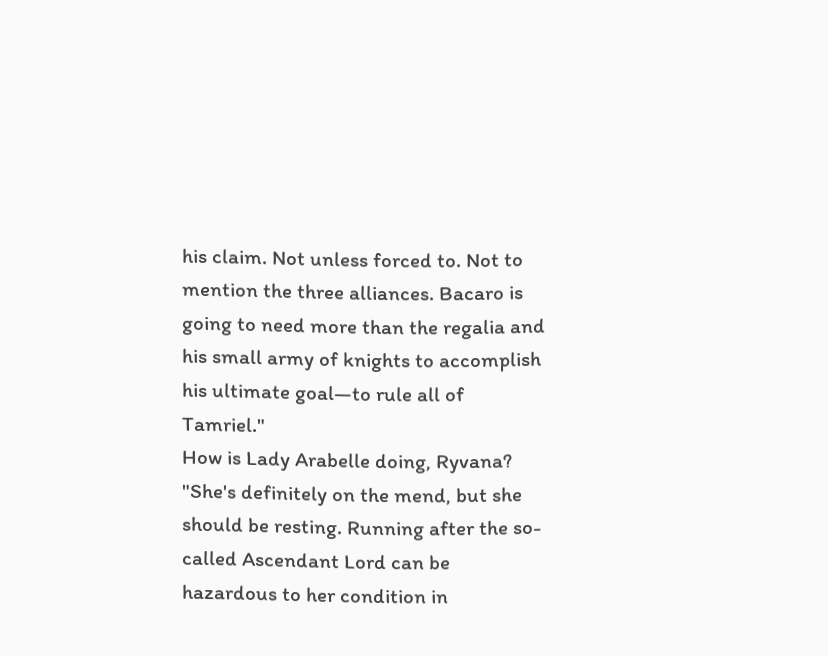his claim. Not unless forced to. Not to mention the three alliances. Bacaro is going to need more than the regalia and his small army of knights to accomplish his ultimate goal—to rule all of Tamriel."
How is Lady Arabelle doing, Ryvana?
"She's definitely on the mend, but she should be resting. Running after the so-called Ascendant Lord can be hazardous to her condition in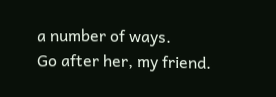a number of ways.
Go after her, my friend.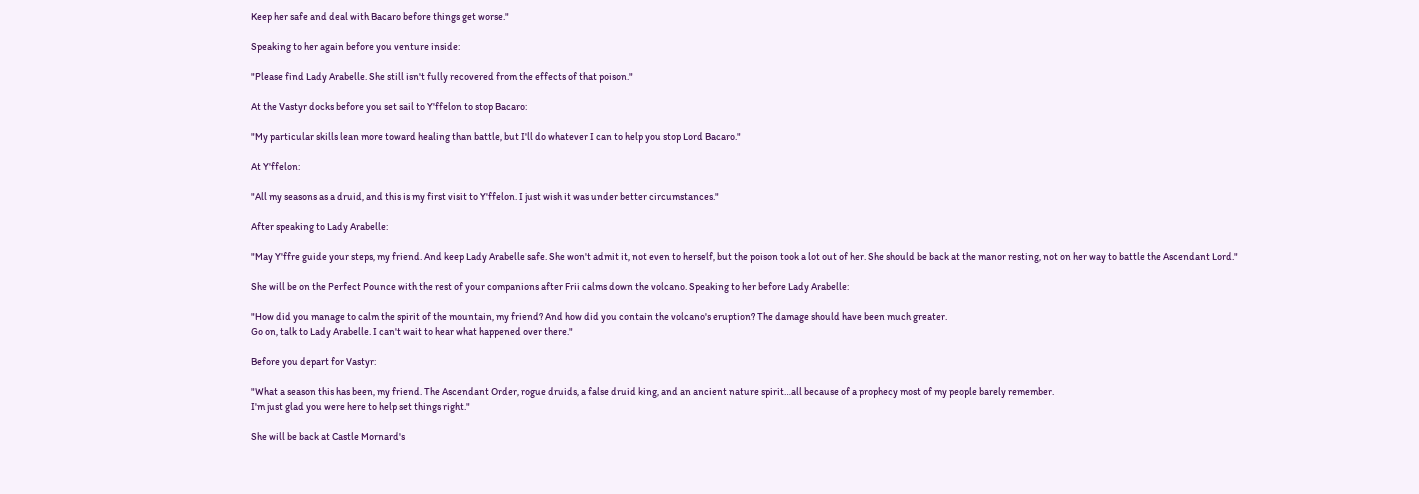Keep her safe and deal with Bacaro before things get worse."

Speaking to her again before you venture inside:

"Please find Lady Arabelle. She still isn't fully recovered from the effects of that poison."

At the Vastyr docks before you set sail to Y'ffelon to stop Bacaro:

"My particular skills lean more toward healing than battle, but I'll do whatever I can to help you stop Lord Bacaro."

At Y'ffelon:

"All my seasons as a druid, and this is my first visit to Y'ffelon. I just wish it was under better circumstances."

After speaking to Lady Arabelle:

"May Y'ffre guide your steps, my friend. And keep Lady Arabelle safe. She won't admit it, not even to herself, but the poison took a lot out of her. She should be back at the manor resting, not on her way to battle the Ascendant Lord."

She will be on the Perfect Pounce with the rest of your companions after Frii calms down the volcano. Speaking to her before Lady Arabelle:

"How did you manage to calm the spirit of the mountain, my friend? And how did you contain the volcano's eruption? The damage should have been much greater.
Go on, talk to Lady Arabelle. I can't wait to hear what happened over there."

Before you depart for Vastyr:

"What a season this has been, my friend. The Ascendant Order, rogue druids, a false druid king, and an ancient nature spirit…all because of a prophecy most of my people barely remember.
I'm just glad you were here to help set things right."

She will be back at Castle Mornard's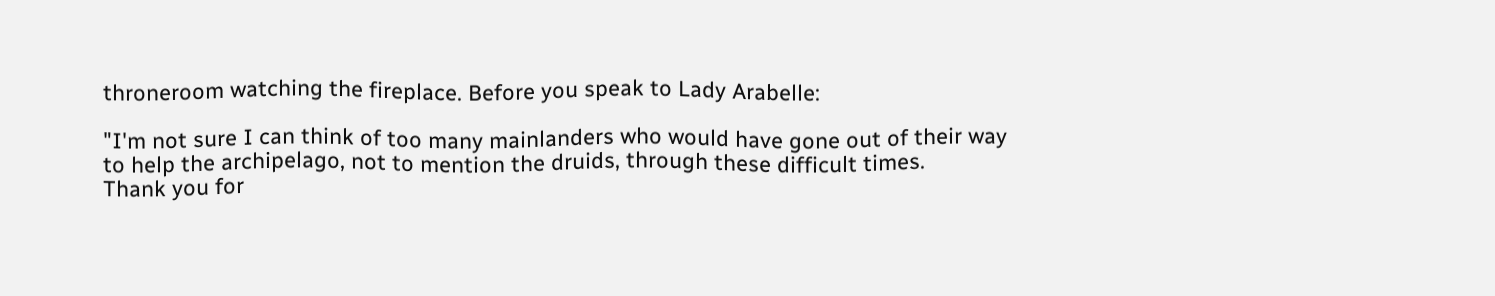throneroom watching the fireplace. Before you speak to Lady Arabelle:

"I'm not sure I can think of too many mainlanders who would have gone out of their way to help the archipelago, not to mention the druids, through these difficult times.
Thank you for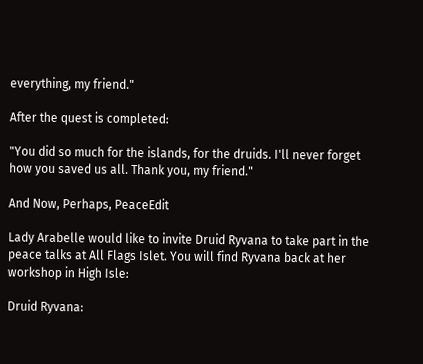everything, my friend."

After the quest is completed:

"You did so much for the islands, for the druids. I'll never forget how you saved us all. Thank you, my friend."

And Now, Perhaps, PeaceEdit

Lady Arabelle would like to invite Druid Ryvana to take part in the peace talks at All Flags Islet. You will find Ryvana back at her workshop in High Isle:

Druid Ryvana: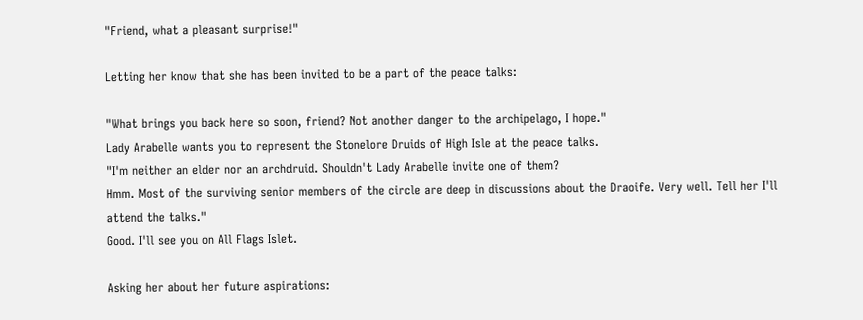"Friend, what a pleasant surprise!"

Letting her know that she has been invited to be a part of the peace talks:

"What brings you back here so soon, friend? Not another danger to the archipelago, I hope."
Lady Arabelle wants you to represent the Stonelore Druids of High Isle at the peace talks.
"I'm neither an elder nor an archdruid. Shouldn't Lady Arabelle invite one of them?
Hmm. Most of the surviving senior members of the circle are deep in discussions about the Draoife. Very well. Tell her I'll attend the talks."
Good. I'll see you on All Flags Islet.

Asking her about her future aspirations: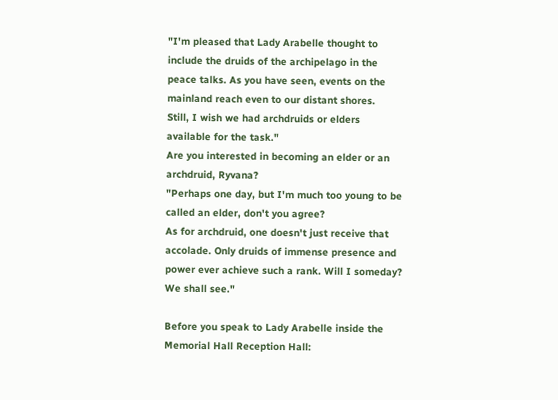"I'm pleased that Lady Arabelle thought to include the druids of the archipelago in the peace talks. As you have seen, events on the mainland reach even to our distant shores.
Still, I wish we had archdruids or elders available for the task."
Are you interested in becoming an elder or an archdruid, Ryvana?
"Perhaps one day, but I'm much too young to be called an elder, don't you agree?
As for archdruid, one doesn't just receive that accolade. Only druids of immense presence and power ever achieve such a rank. Will I someday? We shall see."

Before you speak to Lady Arabelle inside the Memorial Hall Reception Hall: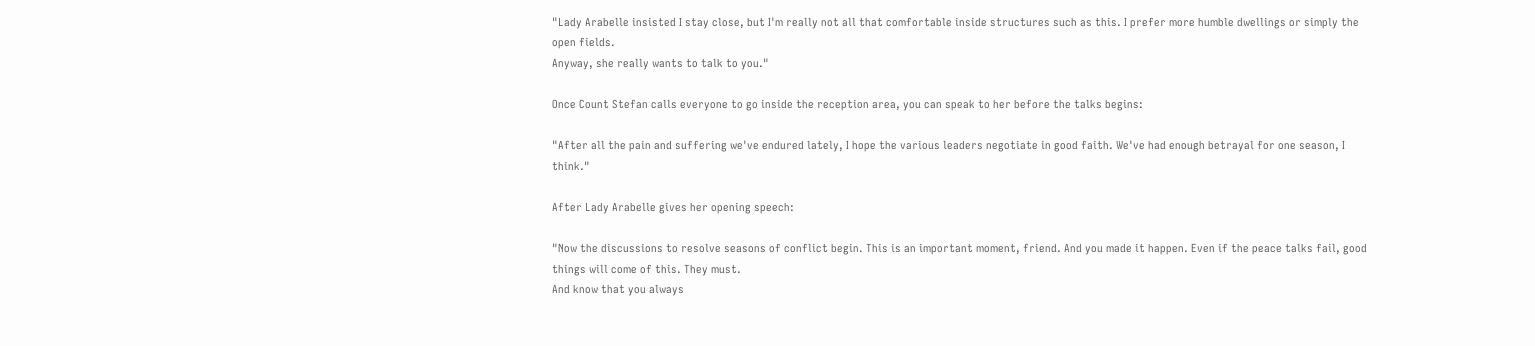"Lady Arabelle insisted I stay close, but I'm really not all that comfortable inside structures such as this. I prefer more humble dwellings or simply the open fields.
Anyway, she really wants to talk to you."

Once Count Stefan calls everyone to go inside the reception area, you can speak to her before the talks begins:

"After all the pain and suffering we've endured lately, I hope the various leaders negotiate in good faith. We've had enough betrayal for one season, I think."

After Lady Arabelle gives her opening speech:

"Now the discussions to resolve seasons of conflict begin. This is an important moment, friend. And you made it happen. Even if the peace talks fail, good things will come of this. They must.
And know that you always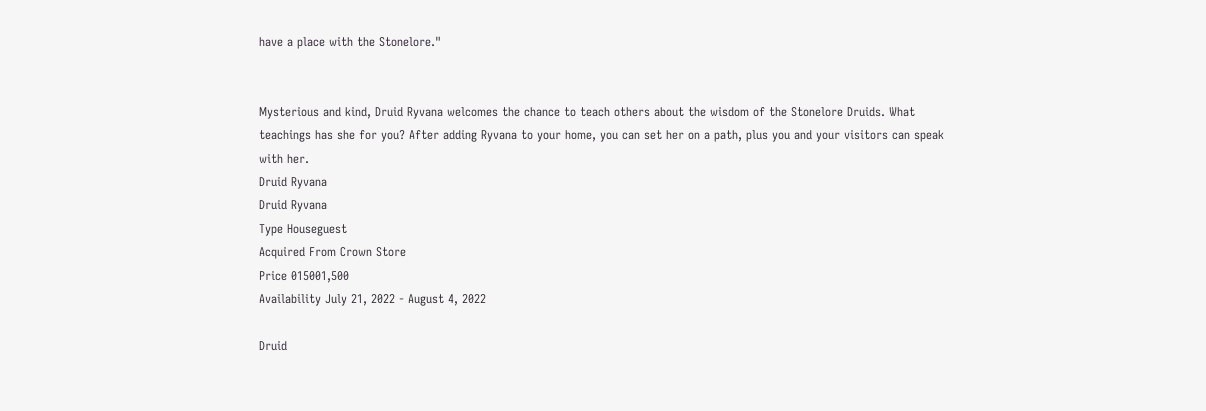have a place with the Stonelore."


Mysterious and kind, Druid Ryvana welcomes the chance to teach others about the wisdom of the Stonelore Druids. What teachings has she for you? After adding Ryvana to your home, you can set her on a path, plus you and your visitors can speak with her.
Druid Ryvana
Druid Ryvana
Type Houseguest
Acquired From Crown Store
Price 015001,500
Availability July 21, 2022 - August 4, 2022

Druid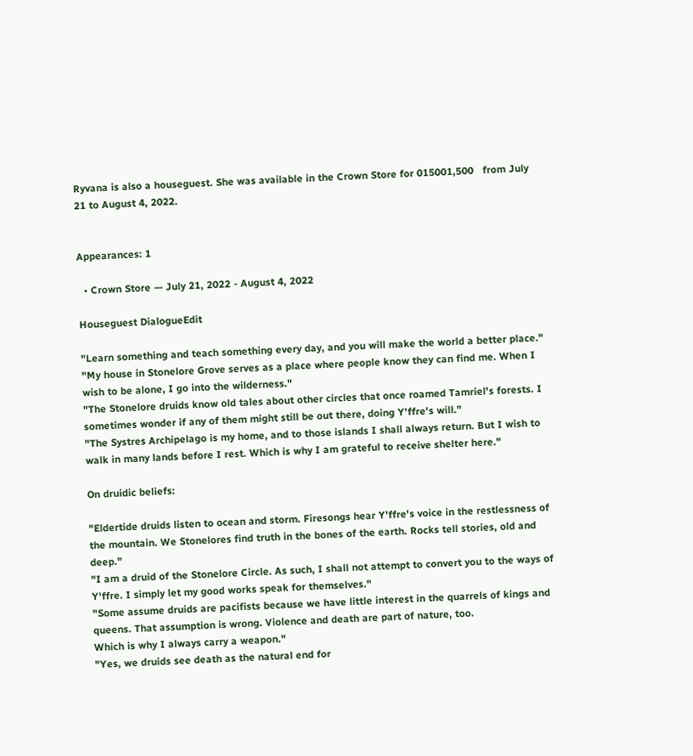Ryvana is also a houseguest. She was available in the Crown Store for 015001,500   from July 21 to August 4, 2022.


Appearances: 1

  • Crown Store — July 21, 2022 - August 4, 2022

Houseguest DialogueEdit

"Learn something and teach something every day, and you will make the world a better place."
"My house in Stonelore Grove serves as a place where people know they can find me. When I wish to be alone, I go into the wilderness."
"The Stonelore druids know old tales about other circles that once roamed Tamriel's forests. I sometimes wonder if any of them might still be out there, doing Y'ffre's will."
"The Systres Archipelago is my home, and to those islands I shall always return. But I wish to walk in many lands before I rest. Which is why I am grateful to receive shelter here."

On druidic beliefs:

"Eldertide druids listen to ocean and storm. Firesongs hear Y'ffre's voice in the restlessness of the mountain. We Stonelores find truth in the bones of the earth. Rocks tell stories, old and deep."
"I am a druid of the Stonelore Circle. As such, I shall not attempt to convert you to the ways of Y'ffre. I simply let my good works speak for themselves."
"Some assume druids are pacifists because we have little interest in the quarrels of kings and queens. That assumption is wrong. Violence and death are part of nature, too.
Which is why I always carry a weapon."
"Yes, we druids see death as the natural end for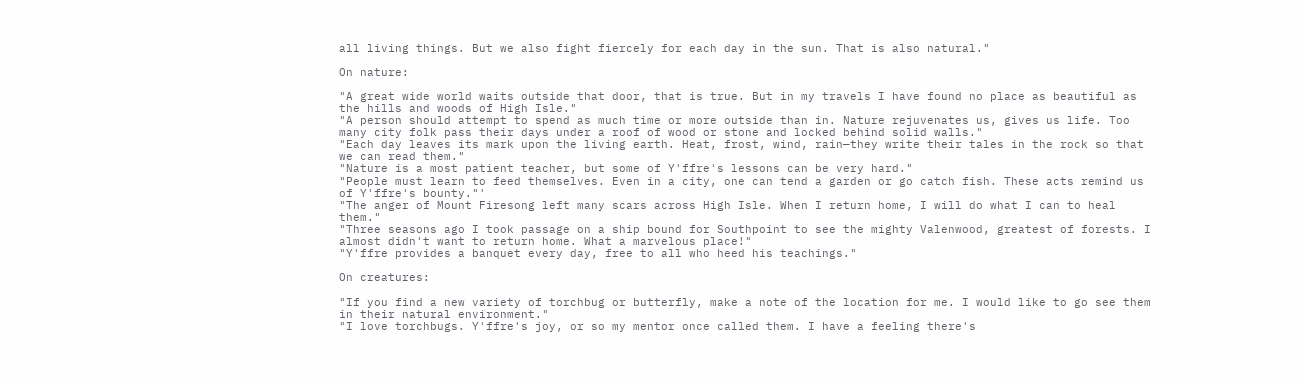all living things. But we also fight fiercely for each day in the sun. That is also natural."

On nature:

"A great wide world waits outside that door, that is true. But in my travels I have found no place as beautiful as the hills and woods of High Isle."
"A person should attempt to spend as much time or more outside than in. Nature rejuvenates us, gives us life. Too many city folk pass their days under a roof of wood or stone and locked behind solid walls."
"Each day leaves its mark upon the living earth. Heat, frost, wind, rain—they write their tales in the rock so that we can read them."
"Nature is a most patient teacher, but some of Y'ffre's lessons can be very hard."
"People must learn to feed themselves. Even in a city, one can tend a garden or go catch fish. These acts remind us of Y'ffre's bounty."'
"The anger of Mount Firesong left many scars across High Isle. When I return home, I will do what I can to heal them."
"Three seasons ago I took passage on a ship bound for Southpoint to see the mighty Valenwood, greatest of forests. I almost didn't want to return home. What a marvelous place!"
"Y'ffre provides a banquet every day, free to all who heed his teachings."

On creatures:

"If you find a new variety of torchbug or butterfly, make a note of the location for me. I would like to go see them in their natural environment."
"I love torchbugs. Y'ffre's joy, or so my mentor once called them. I have a feeling there's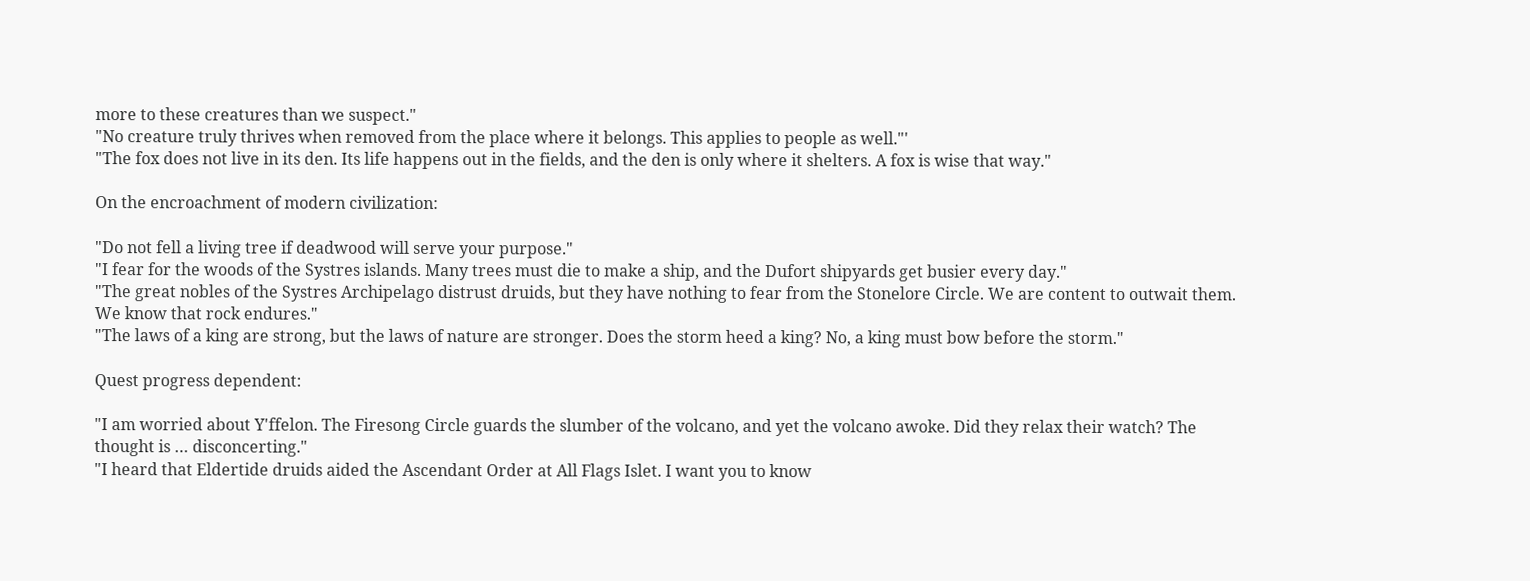more to these creatures than we suspect."
"No creature truly thrives when removed from the place where it belongs. This applies to people as well."'
"The fox does not live in its den. Its life happens out in the fields, and the den is only where it shelters. A fox is wise that way."

On the encroachment of modern civilization:

"Do not fell a living tree if deadwood will serve your purpose."
"I fear for the woods of the Systres islands. Many trees must die to make a ship, and the Dufort shipyards get busier every day."
"The great nobles of the Systres Archipelago distrust druids, but they have nothing to fear from the Stonelore Circle. We are content to outwait them. We know that rock endures."
"The laws of a king are strong, but the laws of nature are stronger. Does the storm heed a king? No, a king must bow before the storm."

Quest progress dependent:

"I am worried about Y'ffelon. The Firesong Circle guards the slumber of the volcano, and yet the volcano awoke. Did they relax their watch? The thought is … disconcerting."
"I heard that Eldertide druids aided the Ascendant Order at All Flags Islet. I want you to know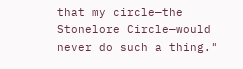that my circle—the Stonelore Circle—would never do such a thing."